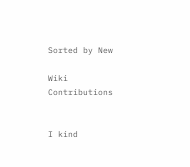Sorted by New

Wiki Contributions


I kind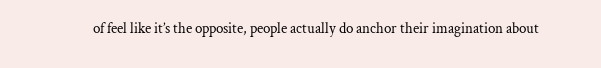of feel like it’s the opposite, people actually do anchor their imagination about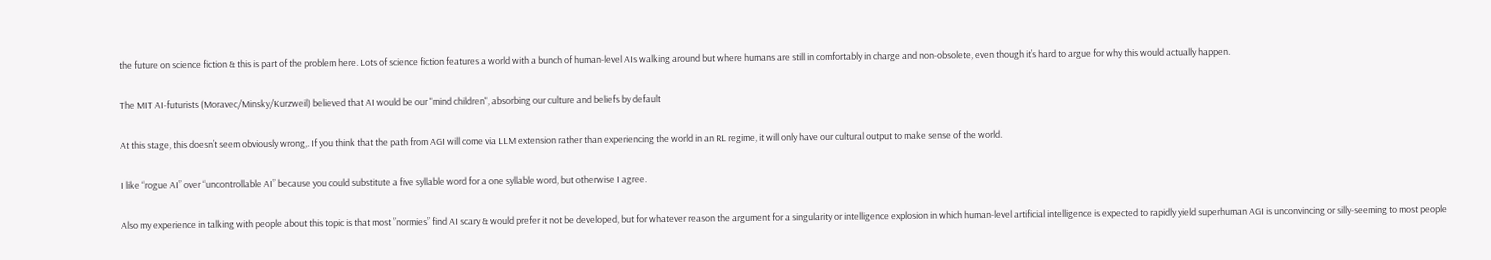the future on science fiction & this is part of the problem here. Lots of science fiction features a world with a bunch of human-level AIs walking around but where humans are still in comfortably in charge and non-obsolete, even though it’s hard to argue for why this would actually happen.

The MIT AI-futurists (Moravec/Minsky/Kurzweil) believed that AI would be our "mind children", absorbing our culture and beliefs by default

At this stage, this doesn’t seem obviously wrong,. If you think that the path from AGI will come via LLM extension rather than experiencing the world in an RL regime, it will only have our cultural output to make sense of the world.

I like “rogue AI” over “uncontrollable AI” because you could substitute a five syllable word for a one syllable word, but otherwise I agree.

Also my experience in talking with people about this topic is that most ”normies” find AI scary & would prefer it not be developed, but for whatever reason the argument for a singularity or intelligence explosion in which human-level artificial intelligence is expected to rapidly yield superhuman AGI is unconvincing or silly-seeming to most people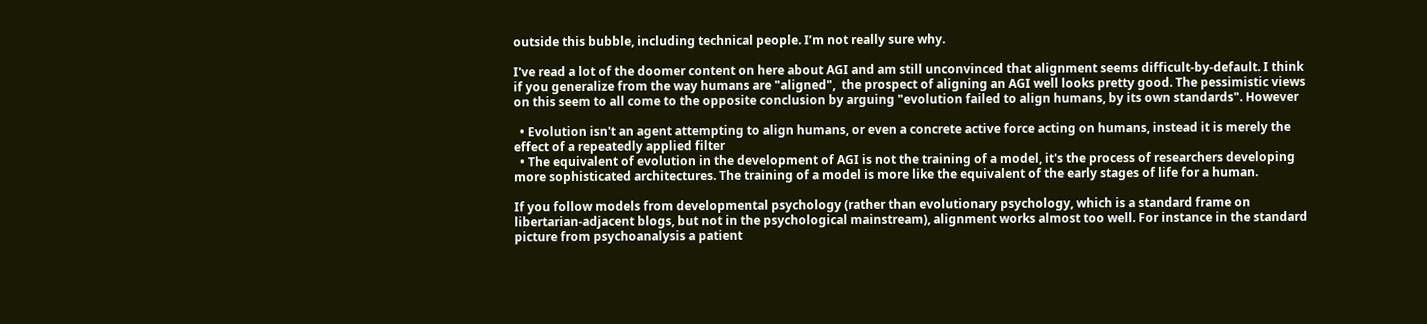outside this bubble, including technical people. I’m not really sure why.

I've read a lot of the doomer content on here about AGI and am still unconvinced that alignment seems difficult-by-default. I think if you generalize from the way humans are "aligned",  the prospect of aligning an AGI well looks pretty good. The pessimistic views on this seem to all come to the opposite conclusion by arguing "evolution failed to align humans, by its own standards". However

  • Evolution isn't an agent attempting to align humans, or even a concrete active force acting on humans, instead it is merely the effect of a repeatedly applied filter
  • The equivalent of evolution in the development of AGI is not the training of a model, it's the process of researchers developing more sophisticated architectures. The training of a model is more like the equivalent of the early stages of life for a human.

If you follow models from developmental psychology (rather than evolutionary psychology, which is a standard frame on libertarian-adjacent blogs, but not in the psychological mainstream), alignment works almost too well. For instance in the standard picture from psychoanalysis a patient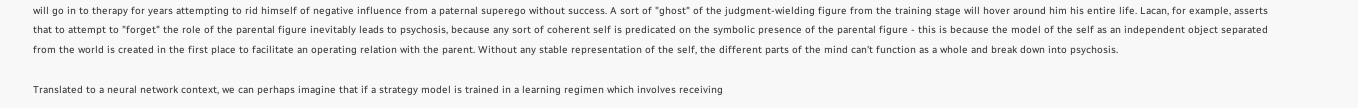will go in to therapy for years attempting to rid himself of negative influence from a paternal superego without success. A sort of "ghost" of the judgment-wielding figure from the training stage will hover around him his entire life. Lacan, for example, asserts that to attempt to "forget" the role of the parental figure inevitably leads to psychosis, because any sort of coherent self is predicated on the symbolic presence of the parental figure - this is because the model of the self as an independent object separated from the world is created in the first place to facilitate an operating relation with the parent. Without any stable representation of the self, the different parts of the mind can't function as a whole and break down into psychosis.

Translated to a neural network context, we can perhaps imagine that if a strategy model is trained in a learning regimen which involves receiving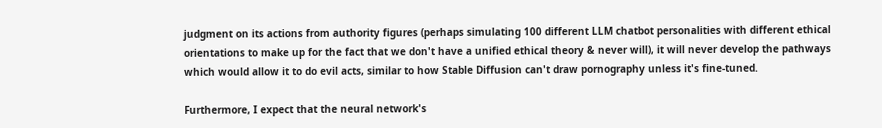judgment on its actions from authority figures (perhaps simulating 100 different LLM chatbot personalities with different ethical orientations to make up for the fact that we don't have a unified ethical theory & never will), it will never develop the pathways which would allow it to do evil acts, similar to how Stable Diffusion can't draw pornography unless it's fine-tuned.

Furthermore, I expect that the neural network's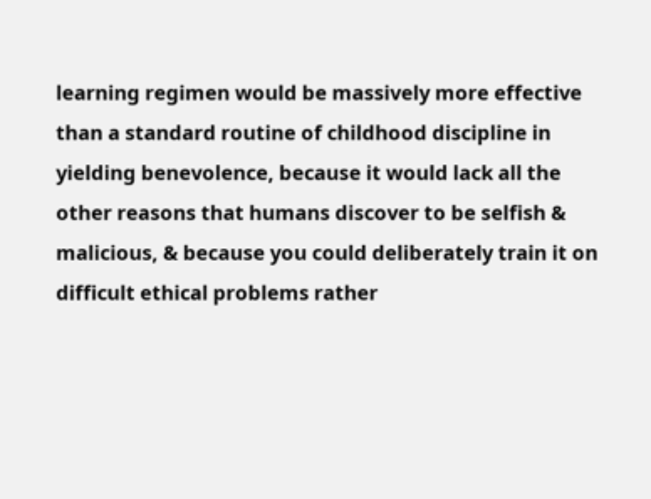learning regimen would be massively more effective than a standard routine of childhood discipline in yielding benevolence, because it would lack all the other reasons that humans discover to be selfish & malicious, & because you could deliberately train it on difficult ethical problems rather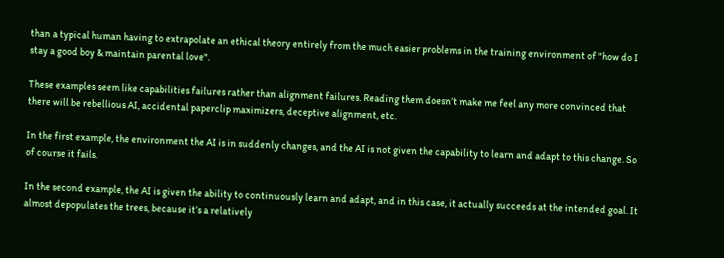than a typical human having to extrapolate an ethical theory entirely from the much easier problems in the training environment of "how do I stay a good boy & maintain parental love".

These examples seem like capabilities failures rather than alignment failures. Reading them doesn’t make me feel any more convinced that there will be rebellious AI, accidental paperclip maximizers, deceptive alignment, etc.

In the first example, the environment the AI is in suddenly changes, and the AI is not given the capability to learn and adapt to this change. So of course it fails.

In the second example, the AI is given the ability to continuously learn and adapt, and in this case, it actually succeeds at the intended goal. It almost depopulates the trees, because it’s a relatively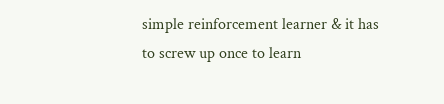simple reinforcement learner & it has to screw up once to learn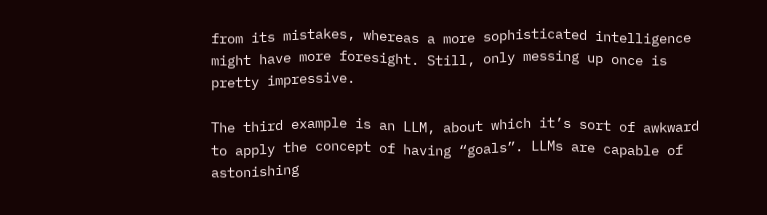from its mistakes, whereas a more sophisticated intelligence might have more foresight. Still, only messing up once is pretty impressive.

The third example is an LLM, about which it’s sort of awkward to apply the concept of having “goals”. LLMs are capable of astonishing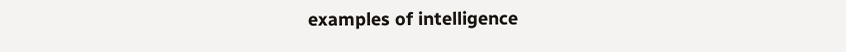examples of intelligence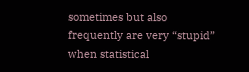sometimes but also frequently are very “stupid” when statistical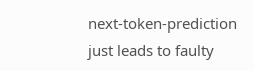next-token-prediction just leads to faulty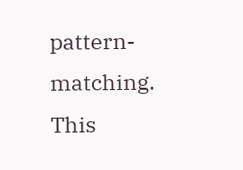pattern-matching. This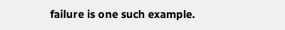failure is one such example.